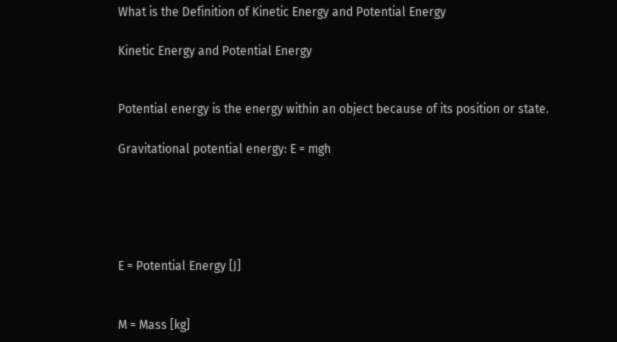What is the Definition of Kinetic Energy and Potential Energy

Kinetic Energy and Potential Energy


Potential energy is the energy within an object because of its position or state.

Gravitational potential energy: E = mgh





E = Potential Energy [J]


M = Mass [kg]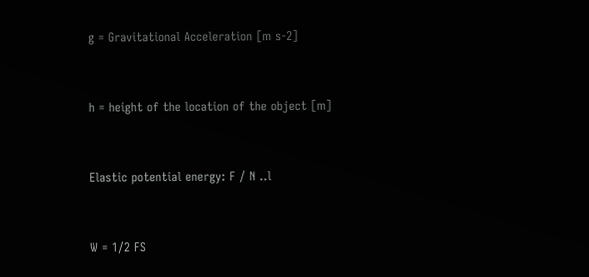g = Gravitational Acceleration [m s-2]


h = height of the location of the object [m]


Elastic potential energy: F / N ..l


W = 1/2 FS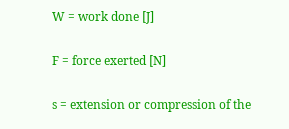W = work done [J]

F = force exerted [N]

s = extension or compression of the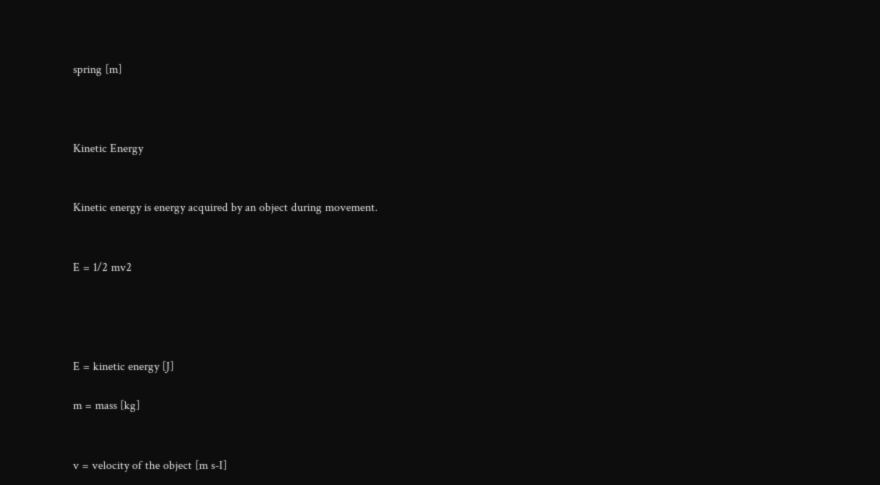spring [m]



Kinetic Energy


Kinetic energy is energy acquired by an object during movement.


E = 1/2 mv2




E = kinetic energy [J]

m = mass [kg]


v = velocity of the object [m s-I]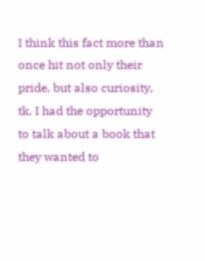I think this fact more than once hit not only their pride, but also curiosity, tk. I had the opportunity to talk about a book that they wanted to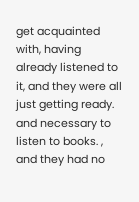get acquainted with, having already listened to it, and they were all just getting ready. and necessary to listen to books. , and they had no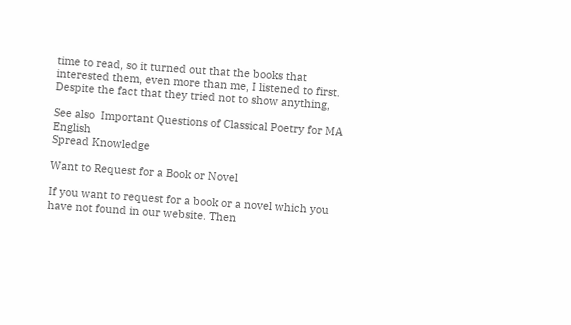time to read, so it turned out that the books that interested them, even more than me, I listened to first. Despite the fact that they tried not to show anything,

See also  Important Questions of Classical Poetry for MA English
Spread Knowledge

Want to Request for a Book or Novel

If you want to request for a book or a novel which you have not found in our website. Then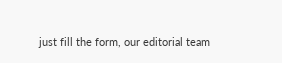just fill the form, our editorial team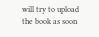will try to upload the book as soon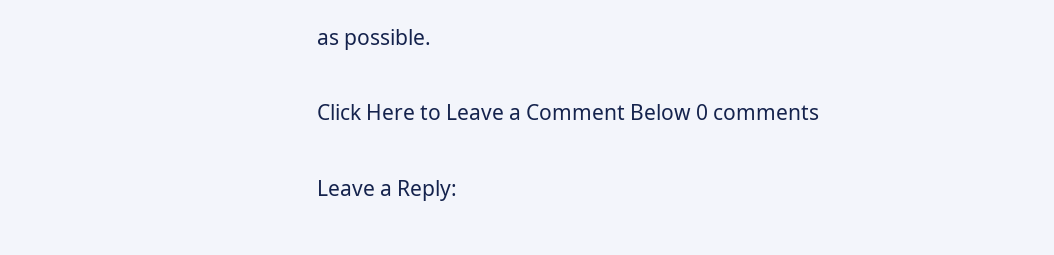as possible.

Click Here to Leave a Comment Below 0 comments

Leave a Reply: